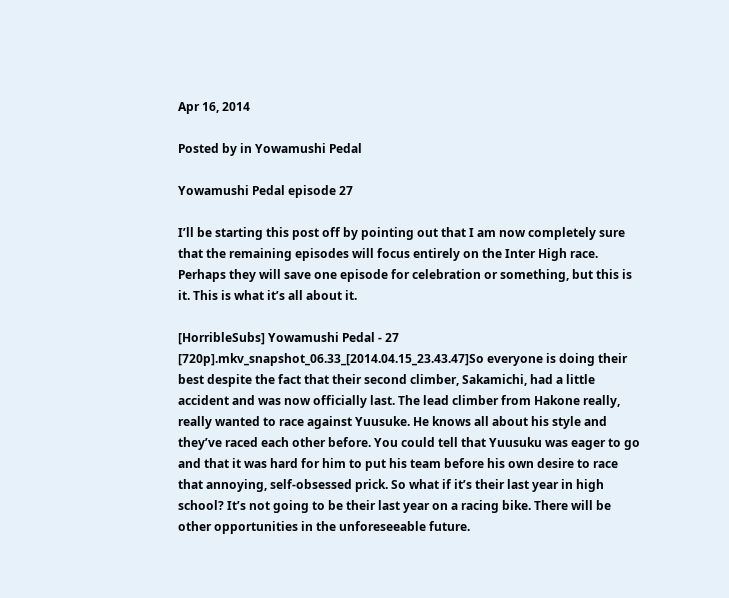Apr 16, 2014

Posted by in Yowamushi Pedal

Yowamushi Pedal episode 27

I’ll be starting this post off by pointing out that I am now completely sure that the remaining episodes will focus entirely on the Inter High race. Perhaps they will save one episode for celebration or something, but this is it. This is what it’s all about it.

[HorribleSubs] Yowamushi Pedal - 27 [720p].mkv_snapshot_06.33_[2014.04.15_23.43.47]So everyone is doing their best despite the fact that their second climber, Sakamichi, had a little accident and was now officially last. The lead climber from Hakone really, really wanted to race against Yuusuke. He knows all about his style and they’ve raced each other before. You could tell that Yuusuku was eager to go and that it was hard for him to put his team before his own desire to race that annoying, self-obsessed prick. So what if it’s their last year in high school? It’s not going to be their last year on a racing bike. There will be other opportunities in the unforeseeable future.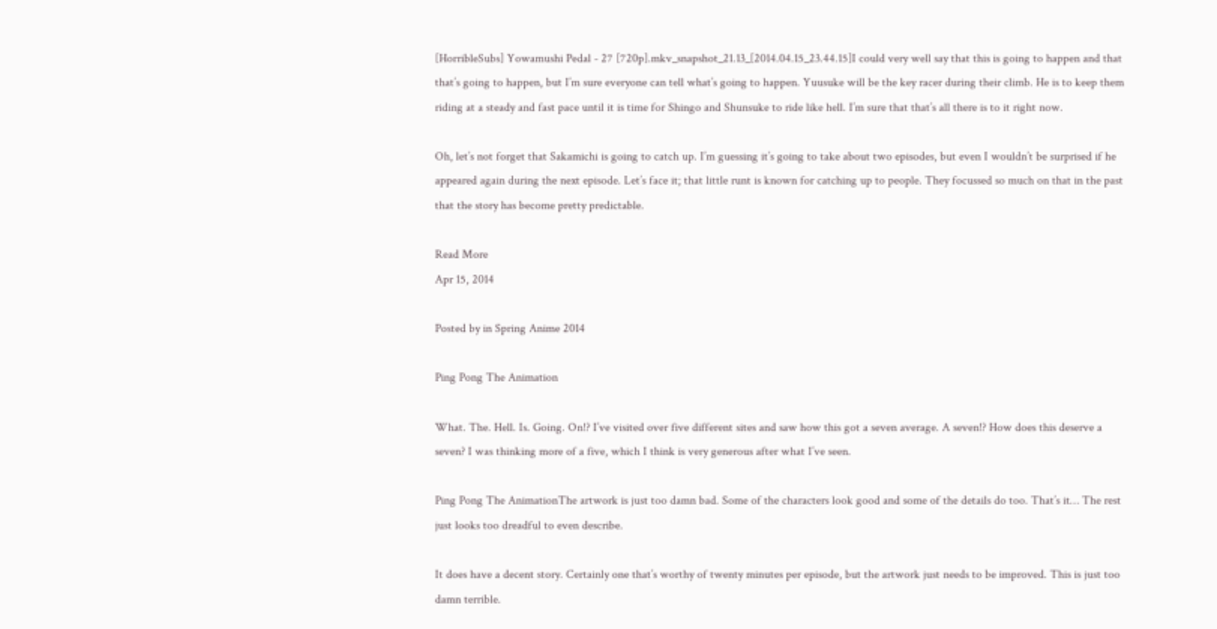[HorribleSubs] Yowamushi Pedal - 27 [720p].mkv_snapshot_21.13_[2014.04.15_23.44.15]I could very well say that this is going to happen and that that’s going to happen, but I’m sure everyone can tell what’s going to happen. Yuusuke will be the key racer during their climb. He is to keep them riding at a steady and fast pace until it is time for Shingo and Shunsuke to ride like hell. I’m sure that that’s all there is to it right now.

Oh, let’s not forget that Sakamichi is going to catch up. I’m guessing it’s going to take about two episodes, but even I wouldn’t be surprised if he appeared again during the next episode. Let’s face it; that little runt is known for catching up to people. They focussed so much on that in the past that the story has become pretty predictable.

Read More
Apr 15, 2014

Posted by in Spring Anime 2014

Ping Pong The Animation

What. The. Hell. Is. Going. On!? I’ve visited over five different sites and saw how this got a seven average. A seven!? How does this deserve a seven? I was thinking more of a five, which I think is very generous after what I’ve seen.

Ping Pong The AnimationThe artwork is just too damn bad. Some of the characters look good and some of the details do too. That’s it… The rest just looks too dreadful to even describe.

It does have a decent story. Certainly one that’s worthy of twenty minutes per episode, but the artwork just needs to be improved. This is just too damn terrible.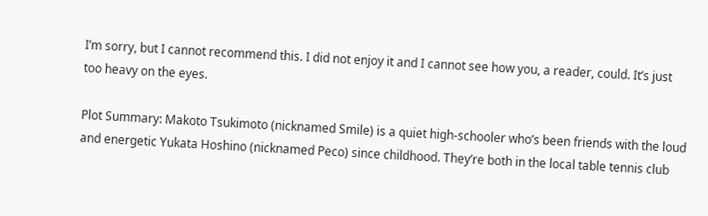I’m sorry, but I cannot recommend this. I did not enjoy it and I cannot see how you, a reader, could. It’s just too heavy on the eyes.

Plot Summary: Makoto Tsukimoto (nicknamed Smile) is a quiet high-schooler who’s been friends with the loud and energetic Yukata Hoshino (nicknamed Peco) since childhood. They’re both in the local table tennis club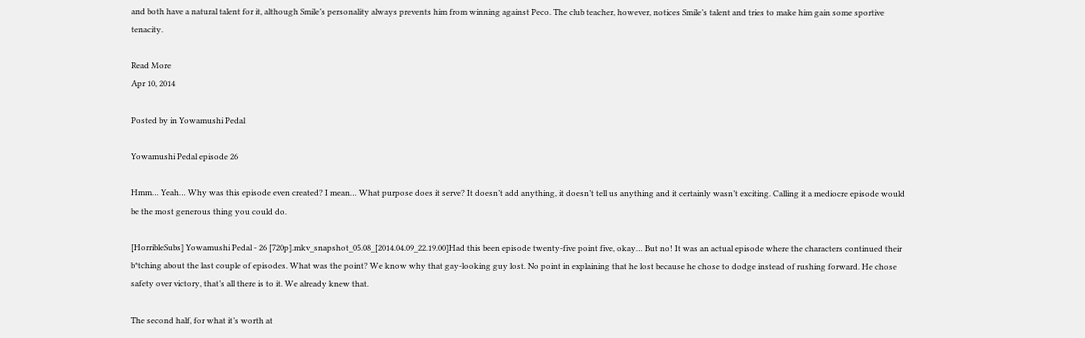and both have a natural talent for it, although Smile’s personality always prevents him from winning against Peco. The club teacher, however, notices Smile’s talent and tries to make him gain some sportive tenacity.

Read More
Apr 10, 2014

Posted by in Yowamushi Pedal

Yowamushi Pedal episode 26

Hmm… Yeah… Why was this episode even created? I mean… What purpose does it serve? It doesn’t add anything, it doesn’t tell us anything and it certainly wasn’t exciting. Calling it a mediocre episode would be the most generous thing you could do.

[HorribleSubs] Yowamushi Pedal - 26 [720p].mkv_snapshot_05.08_[2014.04.09_22.19.00]Had this been episode twenty-five point five, okay… But no! It was an actual episode where the characters continued their b*tching about the last couple of episodes. What was the point? We know why that gay-looking guy lost. No point in explaining that he lost because he chose to dodge instead of rushing forward. He chose safety over victory, that’s all there is to it. We already knew that.

The second half, for what it’s worth at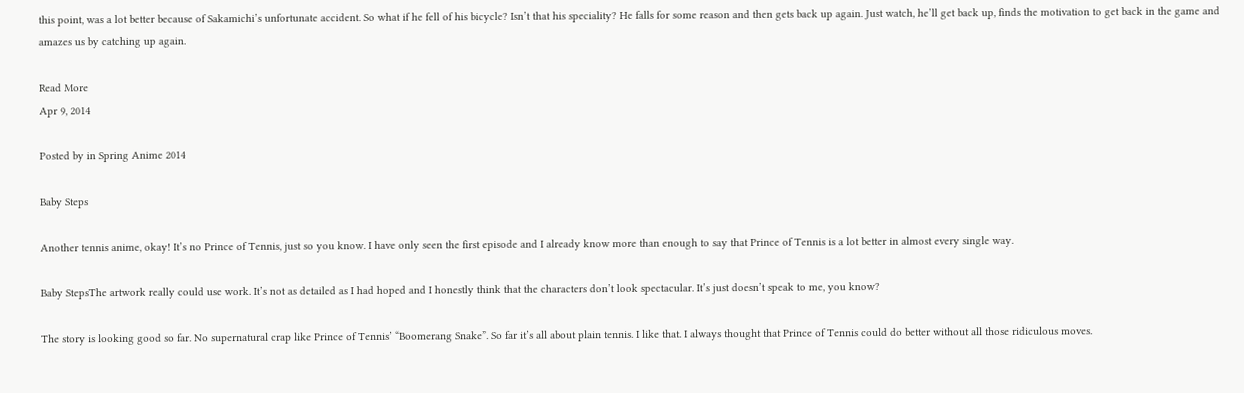this point, was a lot better because of Sakamichi’s unfortunate accident. So what if he fell of his bicycle? Isn’t that his speciality? He falls for some reason and then gets back up again. Just watch, he’ll get back up, finds the motivation to get back in the game and amazes us by catching up again.

Read More
Apr 9, 2014

Posted by in Spring Anime 2014

Baby Steps

Another tennis anime, okay! It’s no Prince of Tennis, just so you know. I have only seen the first episode and I already know more than enough to say that Prince of Tennis is a lot better in almost every single way.

Baby StepsThe artwork really could use work. It’s not as detailed as I had hoped and I honestly think that the characters don’t look spectacular. It’s just doesn’t speak to me, you know?

The story is looking good so far. No supernatural crap like Prince of Tennis’ “Boomerang Snake”. So far it’s all about plain tennis. I like that. I always thought that Prince of Tennis could do better without all those ridiculous moves.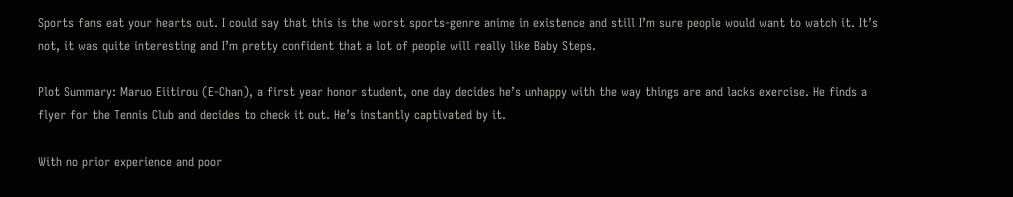Sports fans eat your hearts out. I could say that this is the worst sports-genre anime in existence and still I’m sure people would want to watch it. It’s not, it was quite interesting and I’m pretty confident that a lot of people will really like Baby Steps.

Plot Summary: Maruo Eiitirou (E-Chan), a first year honor student, one day decides he’s unhappy with the way things are and lacks exercise. He finds a flyer for the Tennis Club and decides to check it out. He’s instantly captivated by it.

With no prior experience and poor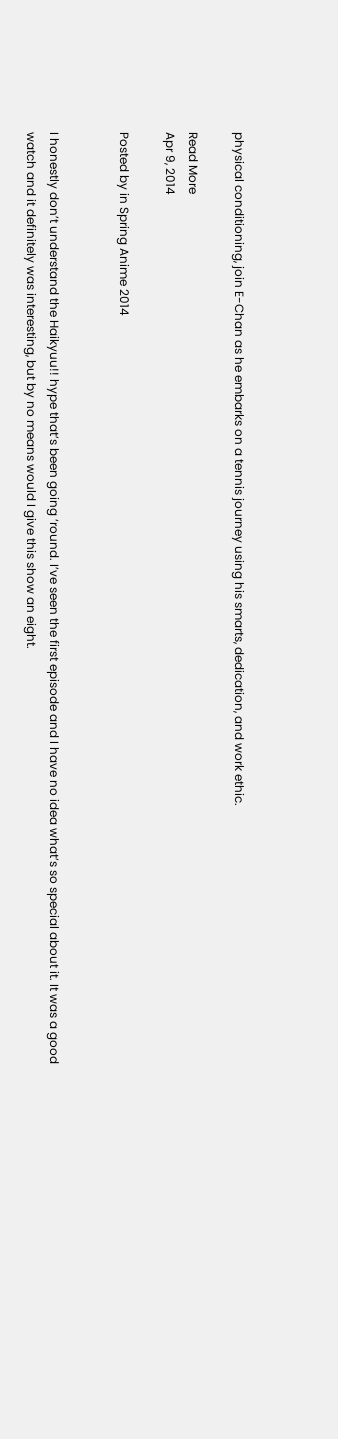physical conditioning, join E-Chan as he embarks on a tennis journey using his smarts, dedication, and work ethic.

Read More
Apr 9, 2014

Posted by in Spring Anime 2014


I honestly don’t understand the Haikyuu!! hype that’s been going ‘round. I’ve seen the first episode and I have no idea what’s so special about it. It was a good watch and it definitely was interesting, but by no means would I give this show an eight.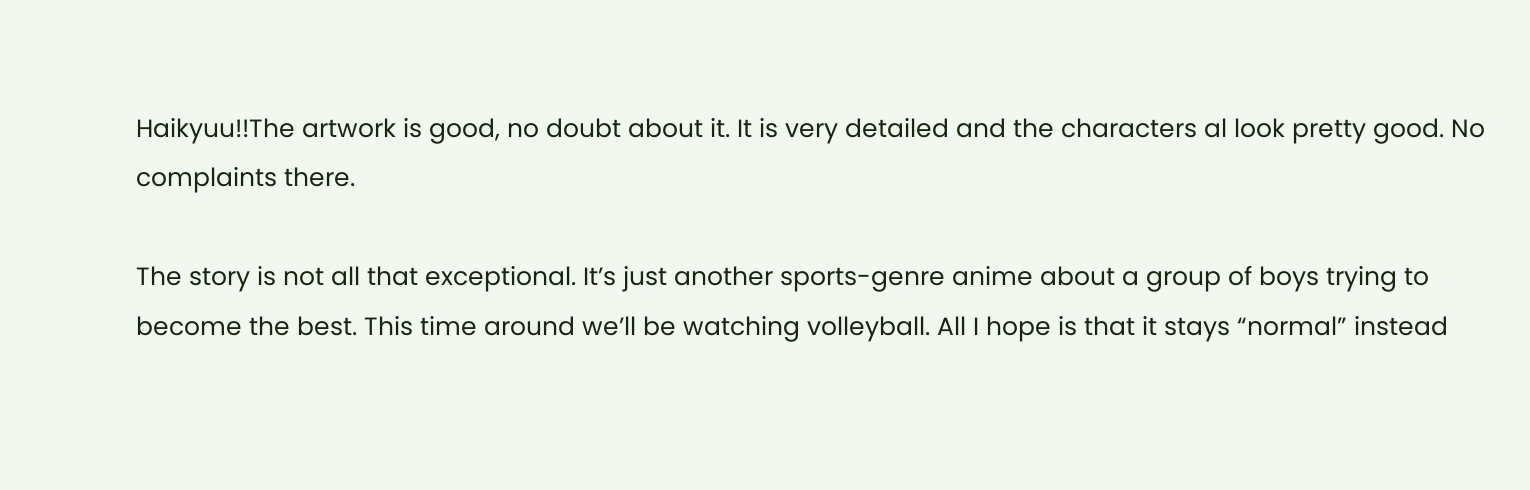Haikyuu!!The artwork is good, no doubt about it. It is very detailed and the characters al look pretty good. No complaints there.

The story is not all that exceptional. It’s just another sports-genre anime about a group of boys trying to become the best. This time around we’ll be watching volleyball. All I hope is that it stays “normal” instead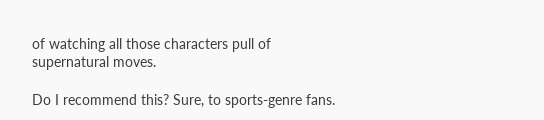of watching all those characters pull of supernatural moves.

Do I recommend this? Sure, to sports-genre fans.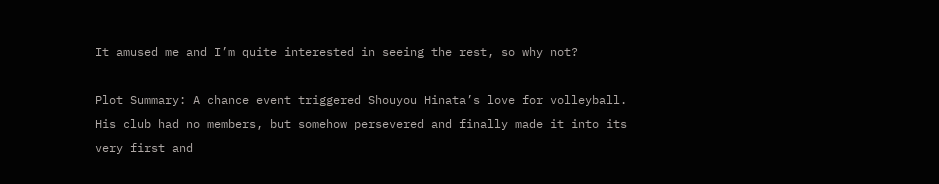It amused me and I’m quite interested in seeing the rest, so why not?

Plot Summary: A chance event triggered Shouyou Hinata’s love for volleyball. His club had no members, but somehow persevered and finally made it into its very first and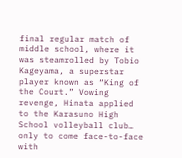final regular match of middle school, where it was steamrolled by Tobio Kageyama, a superstar player known as “King of the Court.” Vowing revenge, Hinata applied to the Karasuno High School volleyball club… only to come face-to-face with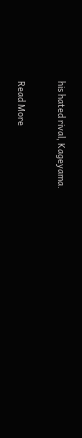his hated rival, Kageyama.

Read More